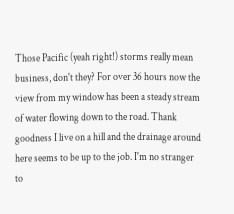Those Pacific (yeah right!) storms really mean business, don't they? For over 36 hours now the view from my window has been a steady stream of water flowing down to the road. Thank goodness I live on a hill and the drainage around here seems to be up to the job. I'm no stranger to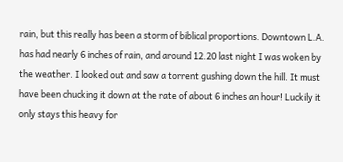rain, but this really has been a storm of biblical proportions. Downtown L.A. has had nearly 6 inches of rain, and around 12.20 last night I was woken by the weather. I looked out and saw a torrent gushing down the hill. It must have been chucking it down at the rate of about 6 inches an hour! Luckily it only stays this heavy for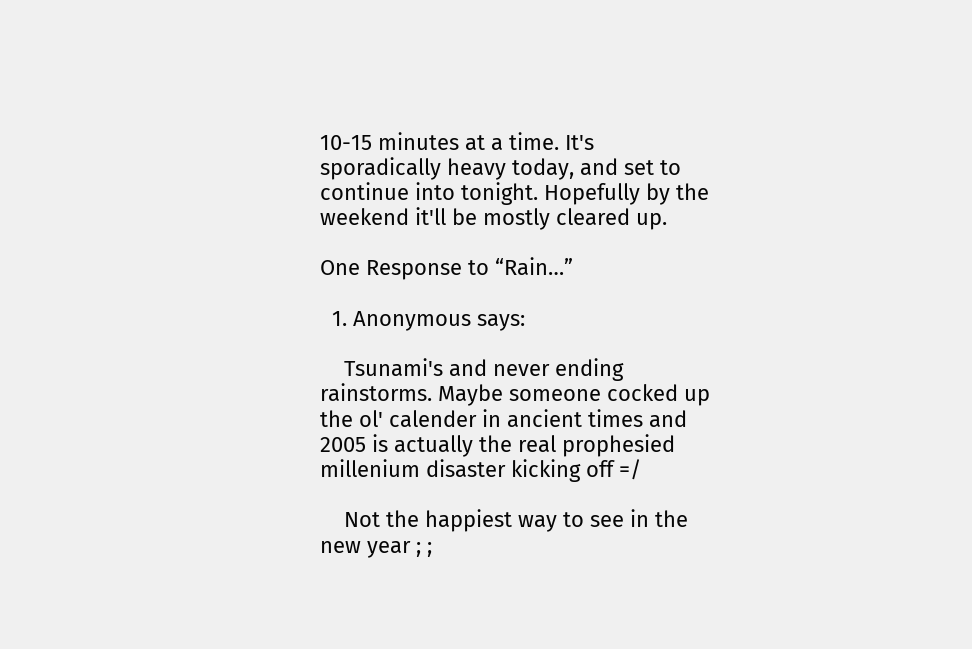10-15 minutes at a time. It's sporadically heavy today, and set to continue into tonight. Hopefully by the weekend it'll be mostly cleared up.

One Response to “Rain…”

  1. Anonymous says:

    Tsunami's and never ending rainstorms. Maybe someone cocked up the ol' calender in ancient times and 2005 is actually the real prophesied millenium disaster kicking off =/

    Not the happiest way to see in the new year ; ;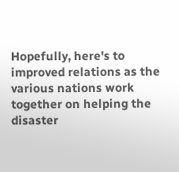Hopefully, here's to improved relations as the various nations work together on helping the disaster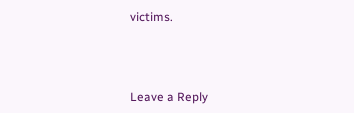victims.



Leave a Reply